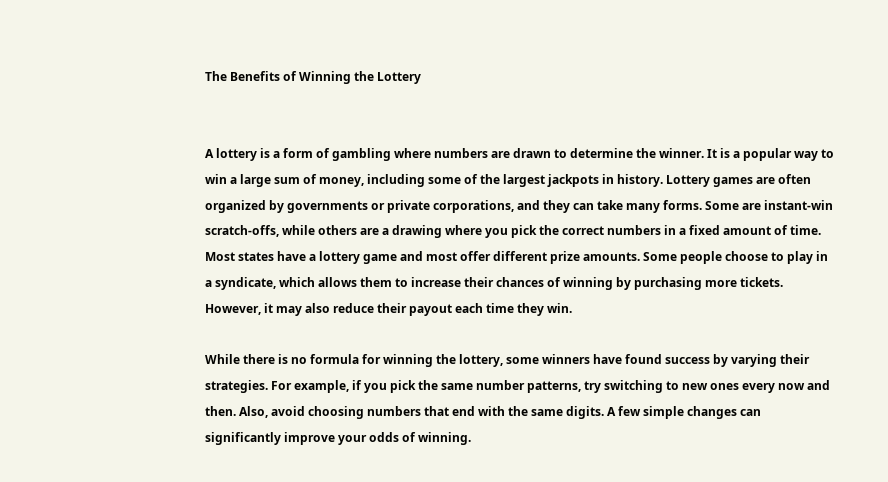The Benefits of Winning the Lottery


A lottery is a form of gambling where numbers are drawn to determine the winner. It is a popular way to win a large sum of money, including some of the largest jackpots in history. Lottery games are often organized by governments or private corporations, and they can take many forms. Some are instant-win scratch-offs, while others are a drawing where you pick the correct numbers in a fixed amount of time. Most states have a lottery game and most offer different prize amounts. Some people choose to play in a syndicate, which allows them to increase their chances of winning by purchasing more tickets. However, it may also reduce their payout each time they win.

While there is no formula for winning the lottery, some winners have found success by varying their strategies. For example, if you pick the same number patterns, try switching to new ones every now and then. Also, avoid choosing numbers that end with the same digits. A few simple changes can significantly improve your odds of winning.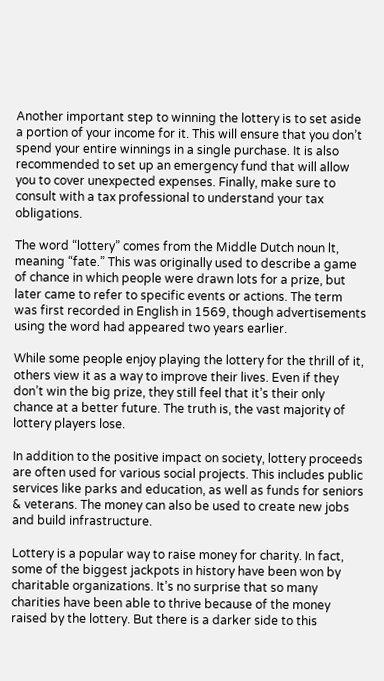Another important step to winning the lottery is to set aside a portion of your income for it. This will ensure that you don’t spend your entire winnings in a single purchase. It is also recommended to set up an emergency fund that will allow you to cover unexpected expenses. Finally, make sure to consult with a tax professional to understand your tax obligations.

The word “lottery” comes from the Middle Dutch noun lt, meaning “fate.” This was originally used to describe a game of chance in which people were drawn lots for a prize, but later came to refer to specific events or actions. The term was first recorded in English in 1569, though advertisements using the word had appeared two years earlier.

While some people enjoy playing the lottery for the thrill of it, others view it as a way to improve their lives. Even if they don’t win the big prize, they still feel that it’s their only chance at a better future. The truth is, the vast majority of lottery players lose.

In addition to the positive impact on society, lottery proceeds are often used for various social projects. This includes public services like parks and education, as well as funds for seniors & veterans. The money can also be used to create new jobs and build infrastructure.

Lottery is a popular way to raise money for charity. In fact, some of the biggest jackpots in history have been won by charitable organizations. It’s no surprise that so many charities have been able to thrive because of the money raised by the lottery. But there is a darker side to this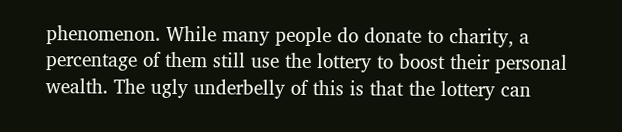phenomenon. While many people do donate to charity, a percentage of them still use the lottery to boost their personal wealth. The ugly underbelly of this is that the lottery can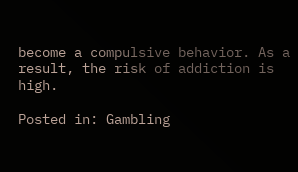become a compulsive behavior. As a result, the risk of addiction is high.

Posted in: Gambling